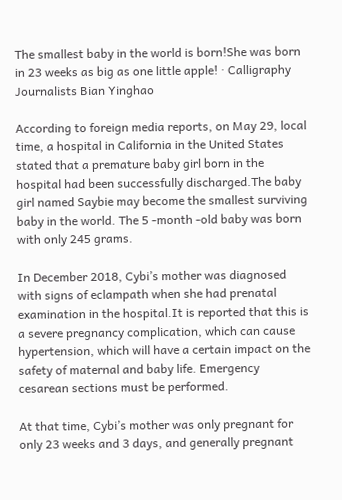The smallest baby in the world is born!She was born in 23 weeks as big as one little apple! · Calligraphy Journalists Bian Yinghao

According to foreign media reports, on May 29, local time, a hospital in California in the United States stated that a premature baby girl born in the hospital had been successfully discharged.The baby girl named Saybie may become the smallest surviving baby in the world. The 5 -month -old baby was born with only 245 grams.

In December 2018, Cybi’s mother was diagnosed with signs of eclampath when she had prenatal examination in the hospital.It is reported that this is a severe pregnancy complication, which can cause hypertension, which will have a certain impact on the safety of maternal and baby life. Emergency cesarean sections must be performed.

At that time, Cybi’s mother was only pregnant for only 23 weeks and 3 days, and generally pregnant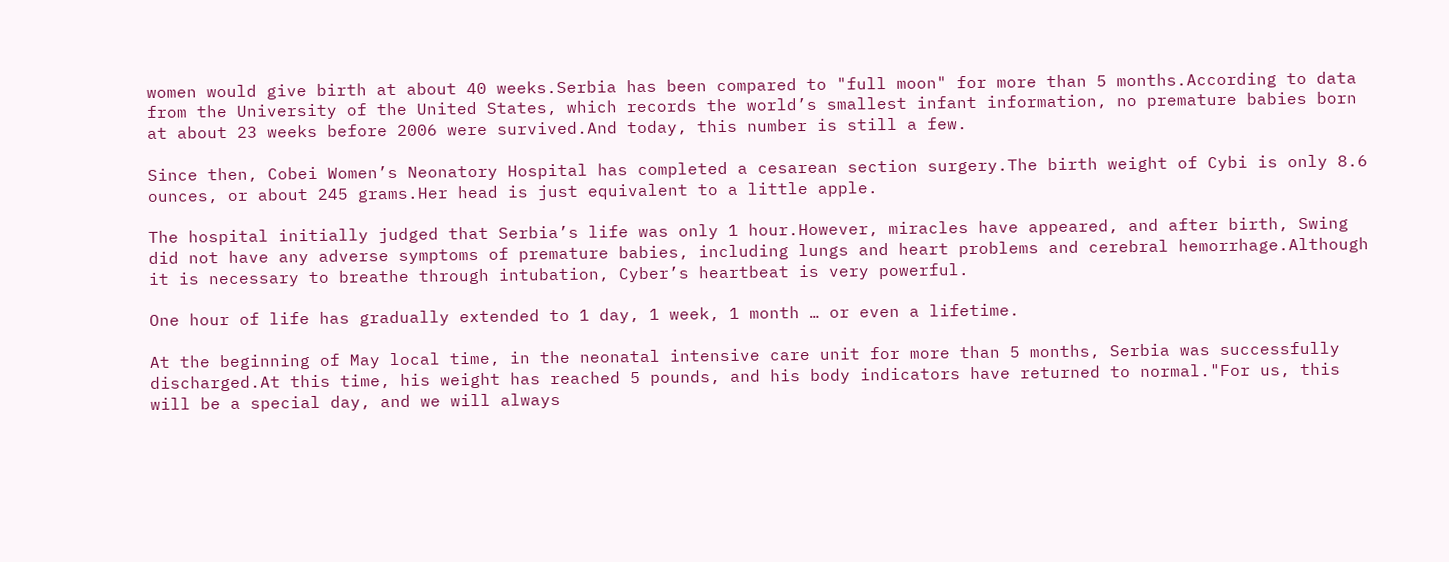women would give birth at about 40 weeks.Serbia has been compared to "full moon" for more than 5 months.According to data from the University of the United States, which records the world’s smallest infant information, no premature babies born at about 23 weeks before 2006 were survived.And today, this number is still a few.

Since then, Cobei Women’s Neonatory Hospital has completed a cesarean section surgery.The birth weight of Cybi is only 8.6 ounces, or about 245 grams.Her head is just equivalent to a little apple.

The hospital initially judged that Serbia’s life was only 1 hour.However, miracles have appeared, and after birth, Swing did not have any adverse symptoms of premature babies, including lungs and heart problems and cerebral hemorrhage.Although it is necessary to breathe through intubation, Cyber’s heartbeat is very powerful.

One hour of life has gradually extended to 1 day, 1 week, 1 month … or even a lifetime.

At the beginning of May local time, in the neonatal intensive care unit for more than 5 months, Serbia was successfully discharged.At this time, his weight has reached 5 pounds, and his body indicators have returned to normal."For us, this will be a special day, and we will always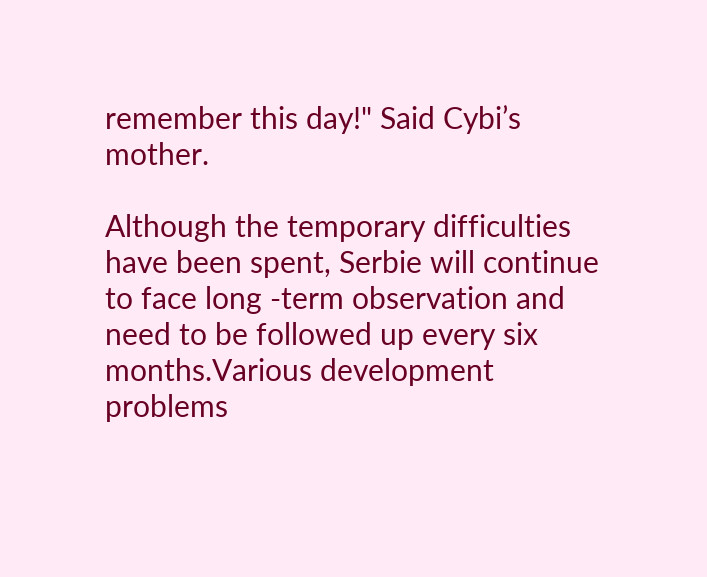remember this day!" Said Cybi’s mother.

Although the temporary difficulties have been spent, Serbie will continue to face long -term observation and need to be followed up every six months.Various development problems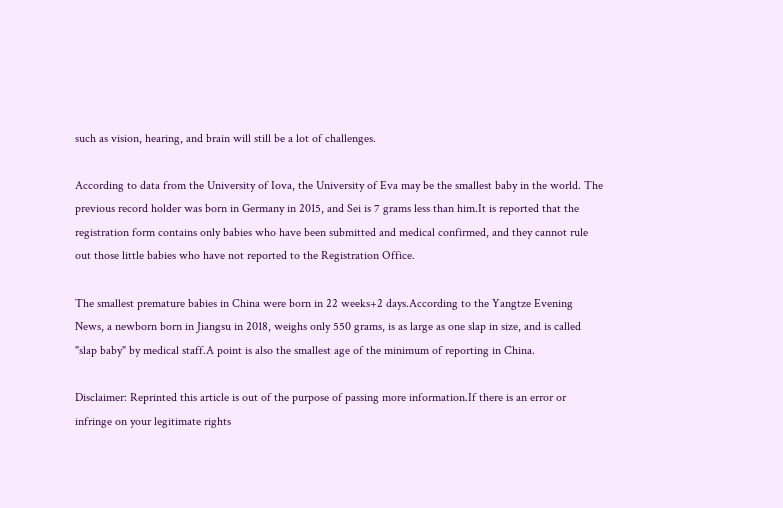such as vision, hearing, and brain will still be a lot of challenges.

According to data from the University of Iova, the University of Eva may be the smallest baby in the world. The previous record holder was born in Germany in 2015, and Sei is 7 grams less than him.It is reported that the registration form contains only babies who have been submitted and medical confirmed, and they cannot rule out those little babies who have not reported to the Registration Office.

The smallest premature babies in China were born in 22 weeks+2 days.According to the Yangtze Evening News, a newborn born in Jiangsu in 2018, weighs only 550 grams, is as large as one slap in size, and is called "slap baby" by medical staff.A point is also the smallest age of the minimum of reporting in China.

Disclaimer: Reprinted this article is out of the purpose of passing more information.If there is an error or infringe on your legitimate rights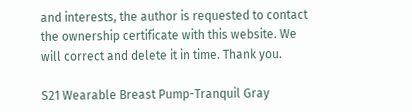and interests, the author is requested to contact the ownership certificate with this website. We will correct and delete it in time. Thank you.

S21 Wearable Breast Pump-Tranquil Gray